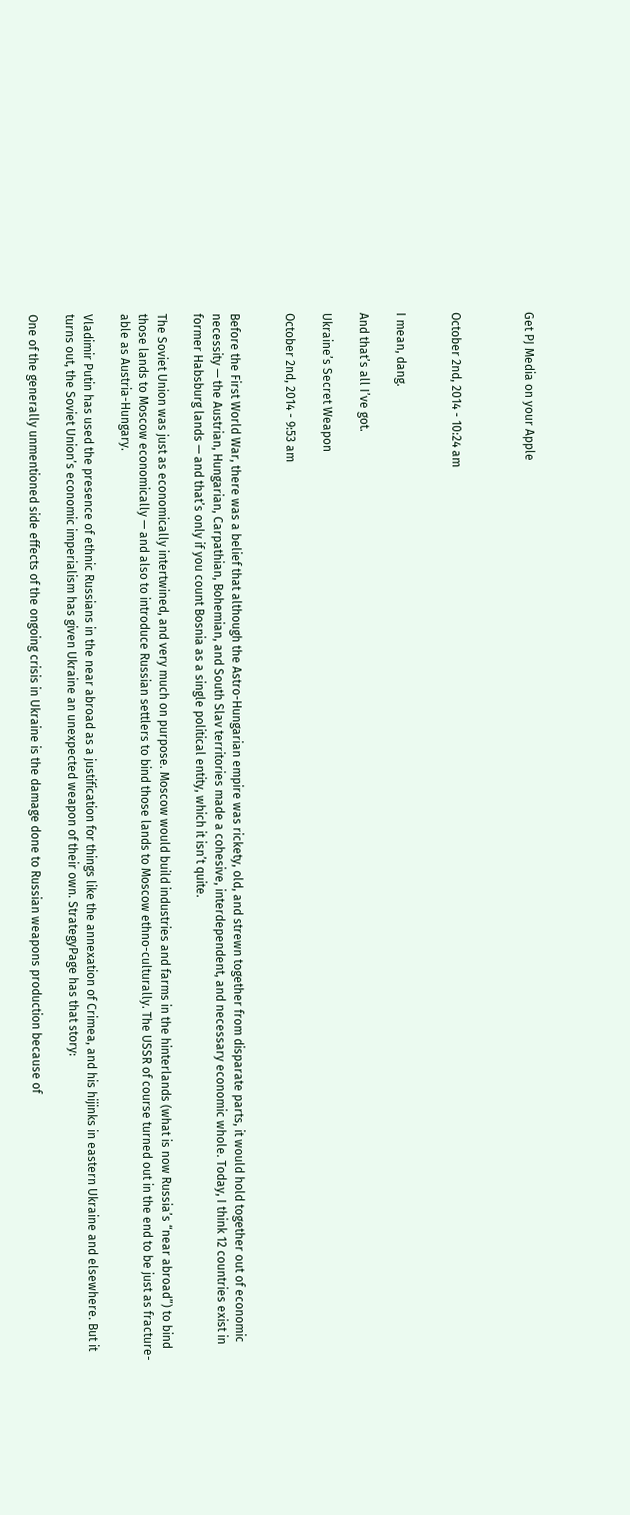Get PJ Media on your Apple



October 2nd, 2014 - 10:24 am


I mean, dang.

And that’s all I’ve got.

Ukraine’s Secret Weapon

October 2nd, 2014 - 9:53 am


Before the First World War, there was a belief that although the Astro-Hungarian empire was rickety, old, and strewn together from disparate parts, it would hold together out of economic necessity — the Austrian, Hungarian, Carpathian, Bohemian, and South Slav territories made a cohesive, interdependent, and necessary economic whole. Today, I think 12 countries exist in former Habsburg lands — and that’s only if you count Bosnia as a single political entity, which it isn’t quite.

The Soviet Union was just as economically intertwined, and very much on purpose. Moscow would build industries and farms in the hinterlands (what is now Russia’s “near abroad”) to bind those lands to Moscow economically — and also to introduce Russian settlers to bind those lands to Moscow ethno-culturally. The USSR of course turned out in the end to be just as fracture-able as Austria-Hungary.

Vladimir Putin has used the presence of ethnic Russians in the near abroad as a justification for things like the annexation of Crimea, and his hijinks in eastern Ukraine and elsewhere. But it turns out, the Soviet Union’s economic imperialism has given Ukraine an unexpected weapon of their own. StrategyPage has that story:

One of the generally unmentioned side effects of the ongoing crisis in Ukraine is the damage done to Russian weapons production because of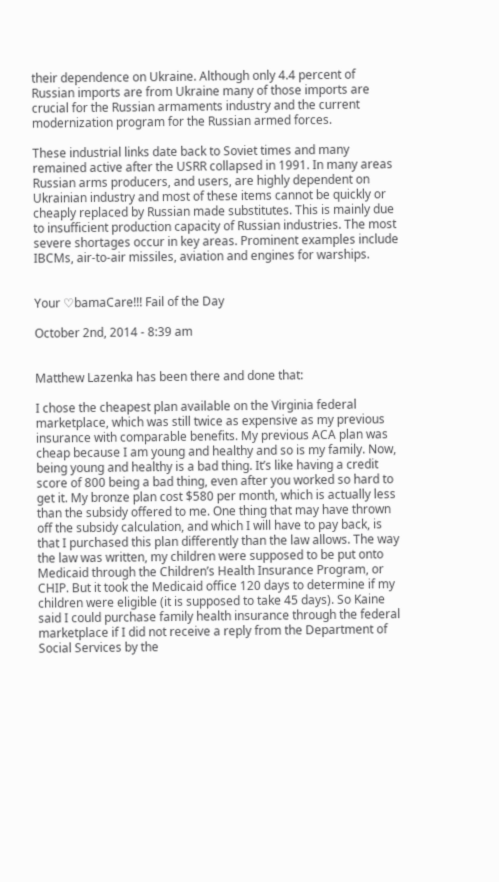their dependence on Ukraine. Although only 4.4 percent of Russian imports are from Ukraine many of those imports are crucial for the Russian armaments industry and the current modernization program for the Russian armed forces.

These industrial links date back to Soviet times and many remained active after the USRR collapsed in 1991. In many areas Russian arms producers, and users, are highly dependent on Ukrainian industry and most of these items cannot be quickly or cheaply replaced by Russian made substitutes. This is mainly due to insufficient production capacity of Russian industries. The most severe shortages occur in key areas. Prominent examples include IBCMs, air-to-air missiles, aviation and engines for warships.


Your ♡bamaCare!!! Fail of the Day

October 2nd, 2014 - 8:39 am


Matthew Lazenka has been there and done that:

I chose the cheapest plan available on the Virginia federal marketplace, which was still twice as expensive as my previous insurance with comparable benefits. My previous ACA plan was cheap because I am young and healthy and so is my family. Now, being young and healthy is a bad thing. It’s like having a credit score of 800 being a bad thing, even after you worked so hard to get it. My bronze plan cost $580 per month, which is actually less than the subsidy offered to me. One thing that may have thrown off the subsidy calculation, and which I will have to pay back, is that I purchased this plan differently than the law allows. The way the law was written, my children were supposed to be put onto Medicaid through the Children’s Health Insurance Program, or CHIP. But it took the Medicaid office 120 days to determine if my children were eligible (it is supposed to take 45 days). So Kaine said I could purchase family health insurance through the federal marketplace if I did not receive a reply from the Department of Social Services by the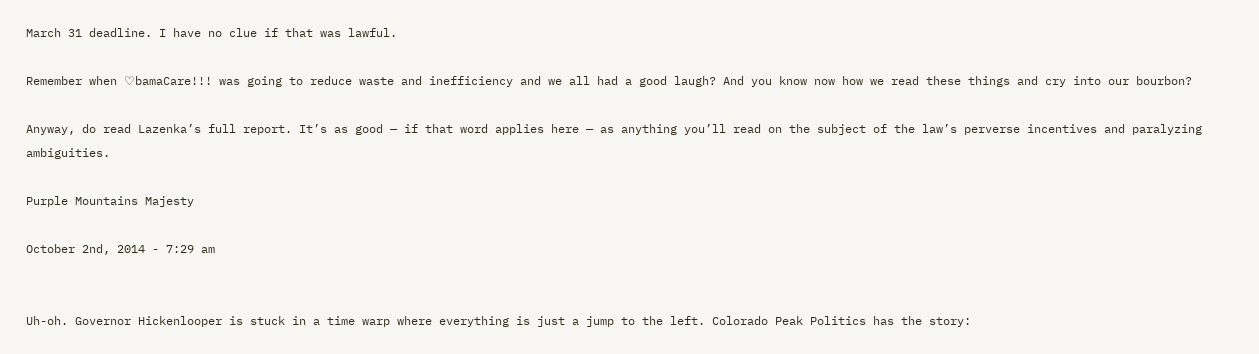March 31 deadline. I have no clue if that was lawful.

Remember when ♡bamaCare!!! was going to reduce waste and inefficiency and we all had a good laugh? And you know now how we read these things and cry into our bourbon?

Anyway, do read Lazenka’s full report. It’s as good — if that word applies here — as anything you’ll read on the subject of the law’s perverse incentives and paralyzing ambiguities.

Purple Mountains Majesty

October 2nd, 2014 - 7:29 am


Uh-oh. Governor Hickenlooper is stuck in a time warp where everything is just a jump to the left. Colorado Peak Politics has the story: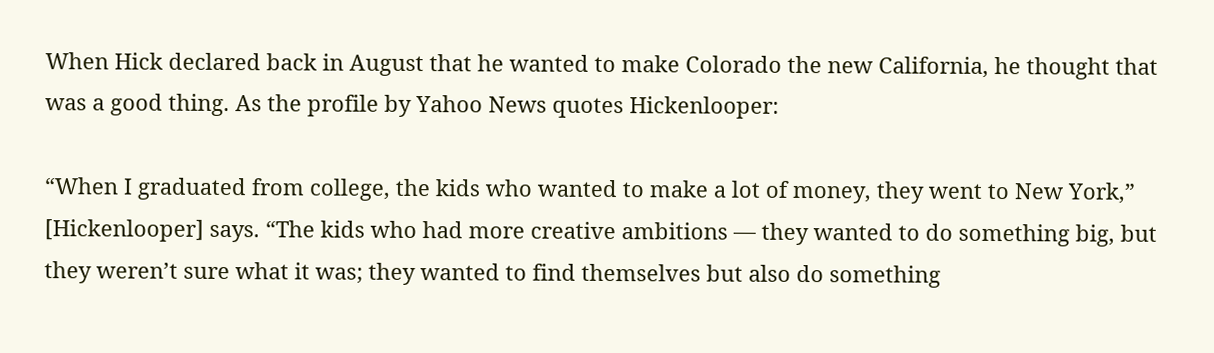When Hick declared back in August that he wanted to make Colorado the new California, he thought that was a good thing. As the profile by Yahoo News quotes Hickenlooper:

“When I graduated from college, the kids who wanted to make a lot of money, they went to New York,” [Hickenlooper] says. “The kids who had more creative ambitions — they wanted to do something big, but they weren’t sure what it was; they wanted to find themselves but also do something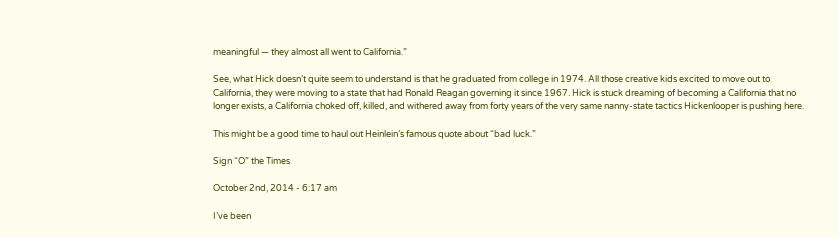meaningful — they almost all went to California.”

See, what Hick doesn’t quite seem to understand is that he graduated from college in 1974. All those creative kids excited to move out to California, they were moving to a state that had Ronald Reagan governing it since 1967. Hick is stuck dreaming of becoming a California that no longer exists, a California choked off, killed, and withered away from forty years of the very same nanny-state tactics Hickenlooper is pushing here.

This might be a good time to haul out Heinlein’s famous quote about “bad luck.”

Sign “O” the Times

October 2nd, 2014 - 6:17 am

I’ve been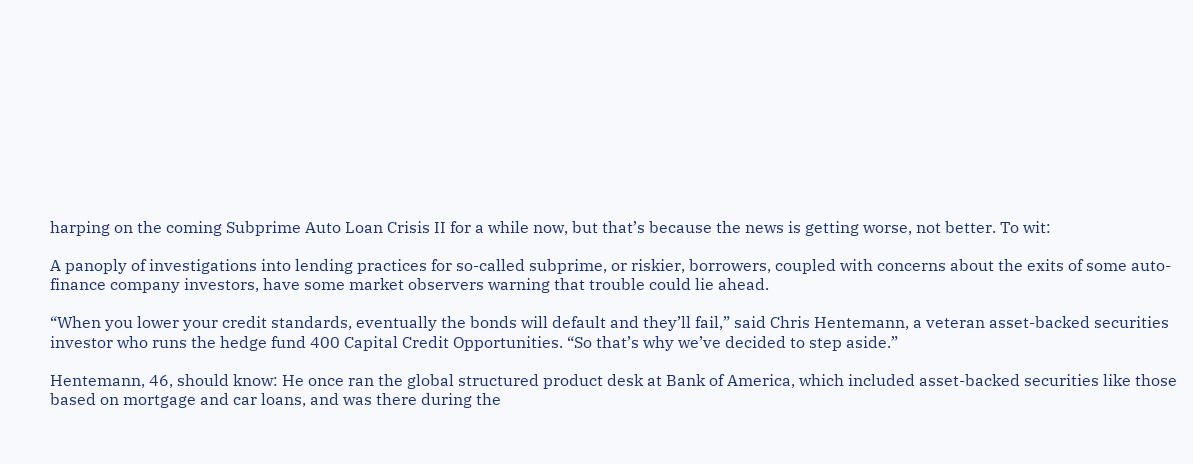harping on the coming Subprime Auto Loan Crisis II for a while now, but that’s because the news is getting worse, not better. To wit:

A panoply of investigations into lending practices for so-called subprime, or riskier, borrowers, coupled with concerns about the exits of some auto-finance company investors, have some market observers warning that trouble could lie ahead.

“When you lower your credit standards, eventually the bonds will default and they’ll fail,” said Chris Hentemann, a veteran asset-backed securities investor who runs the hedge fund 400 Capital Credit Opportunities. “So that’s why we’ve decided to step aside.”

Hentemann, 46, should know: He once ran the global structured product desk at Bank of America, which included asset-backed securities like those based on mortgage and car loans, and was there during the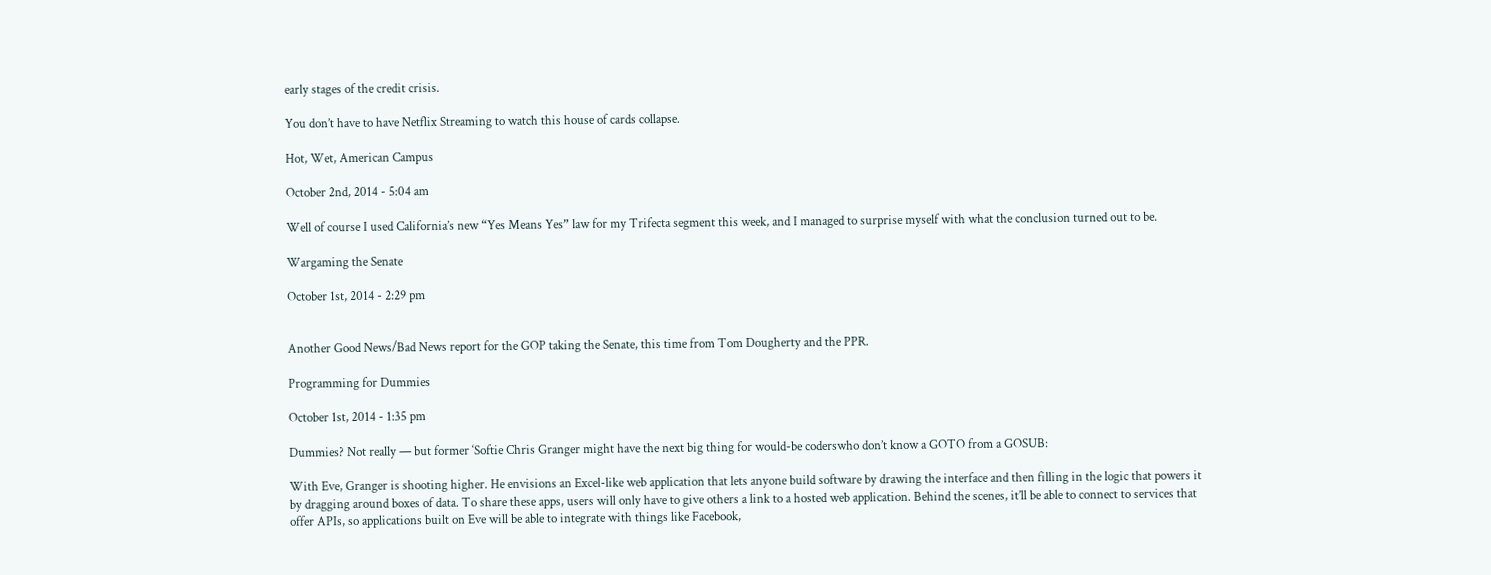early stages of the credit crisis.

You don’t have to have Netflix Streaming to watch this house of cards collapse.

Hot, Wet, American Campus

October 2nd, 2014 - 5:04 am

Well of course I used California’s new “Yes Means Yes” law for my Trifecta segment this week, and I managed to surprise myself with what the conclusion turned out to be.

Wargaming the Senate

October 1st, 2014 - 2:29 pm


Another Good News/Bad News report for the GOP taking the Senate, this time from Tom Dougherty and the PPR.

Programming for Dummies

October 1st, 2014 - 1:35 pm

Dummies? Not really — but former ‘Softie Chris Granger might have the next big thing for would-be coderswho don’t know a GOTO from a GOSUB:

With Eve, Granger is shooting higher. He envisions an Excel-like web application that lets anyone build software by drawing the interface and then filling in the logic that powers it by dragging around boxes of data. To share these apps, users will only have to give others a link to a hosted web application. Behind the scenes, it’ll be able to connect to services that offer APIs, so applications built on Eve will be able to integrate with things like Facebook,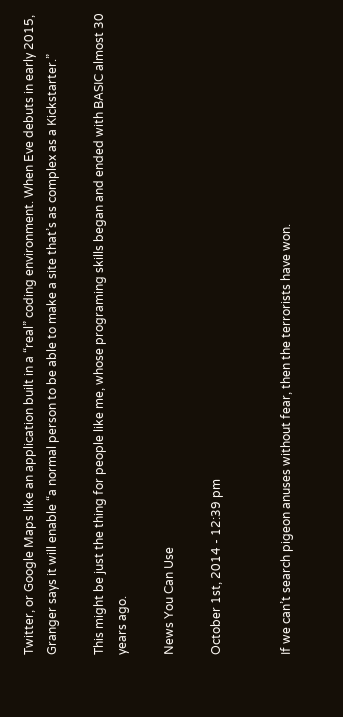Twitter, or Google Maps like an application built in a “real” coding environment. When Eve debuts in early 2015, Granger says it will enable “a normal person to be able to make a site that’s as complex as a Kickstarter.”

This might be just the thing for people like me, whose programing skills began and ended with BASIC almost 30 years ago.

News You Can Use

October 1st, 2014 - 12:39 pm


If we can’t search pigeon anuses without fear, then the terrorists have won.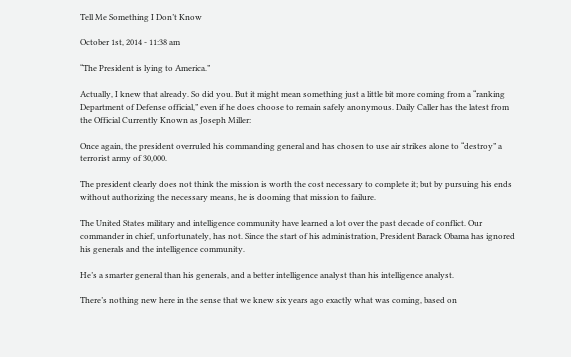Tell Me Something I Don’t Know

October 1st, 2014 - 11:38 am

“The President is lying to America.”

Actually, I knew that already. So did you. But it might mean something just a little bit more coming from a “ranking Department of Defense official,” even if he does choose to remain safely anonymous. Daily Caller has the latest from the Official Currently Known as Joseph Miller:

Once again, the president overruled his commanding general and has chosen to use air strikes alone to “destroy” a terrorist army of 30,000.

The president clearly does not think the mission is worth the cost necessary to complete it; but by pursuing his ends without authorizing the necessary means, he is dooming that mission to failure.

The United States military and intelligence community have learned a lot over the past decade of conflict. Our commander in chief, unfortunately, has not. Since the start of his administration, President Barack Obama has ignored his generals and the intelligence community.

He’s a smarter general than his generals, and a better intelligence analyst than his intelligence analyst.

There’s nothing new here in the sense that we knew six years ago exactly what was coming, based on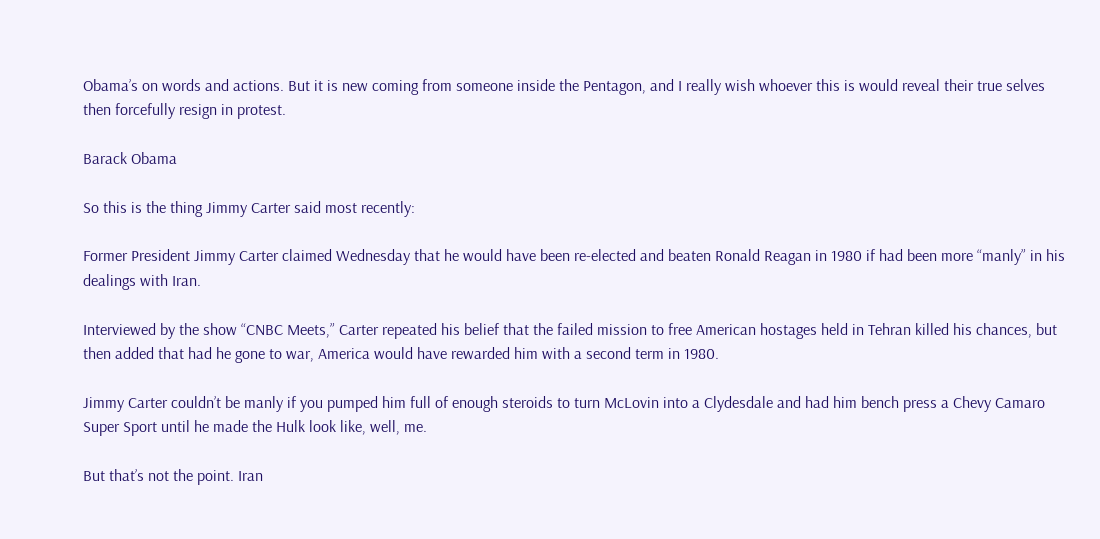Obama’s on words and actions. But it is new coming from someone inside the Pentagon, and I really wish whoever this is would reveal their true selves then forcefully resign in protest.

Barack Obama

So this is the thing Jimmy Carter said most recently:

Former President Jimmy Carter claimed Wednesday that he would have been re-elected and beaten Ronald Reagan in 1980 if had been more “manly” in his dealings with Iran.

Interviewed by the show “CNBC Meets,” Carter repeated his belief that the failed mission to free American hostages held in Tehran killed his chances, but then added that had he gone to war, America would have rewarded him with a second term in 1980.

Jimmy Carter couldn’t be manly if you pumped him full of enough steroids to turn McLovin into a Clydesdale and had him bench press a Chevy Camaro Super Sport until he made the Hulk look like, well, me.

But that’s not the point. Iran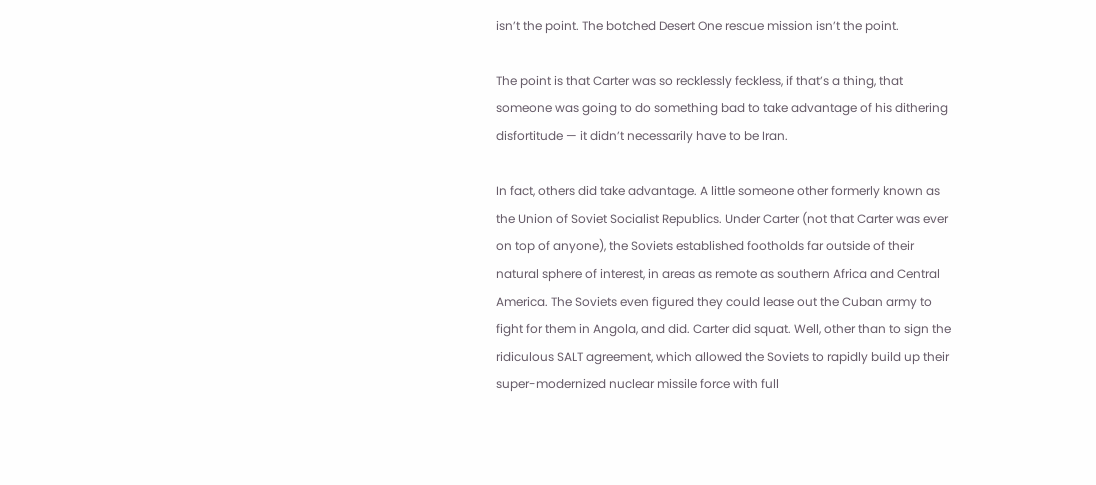isn’t the point. The botched Desert One rescue mission isn’t the point.

The point is that Carter was so recklessly feckless, if that’s a thing, that someone was going to do something bad to take advantage of his dithering disfortitude — it didn’t necessarily have to be Iran.

In fact, others did take advantage. A little someone other formerly known as the Union of Soviet Socialist Republics. Under Carter (not that Carter was ever on top of anyone), the Soviets established footholds far outside of their natural sphere of interest, in areas as remote as southern Africa and Central America. The Soviets even figured they could lease out the Cuban army to fight for them in Angola, and did. Carter did squat. Well, other than to sign the ridiculous SALT agreement, which allowed the Soviets to rapidly build up their super-modernized nuclear missile force with full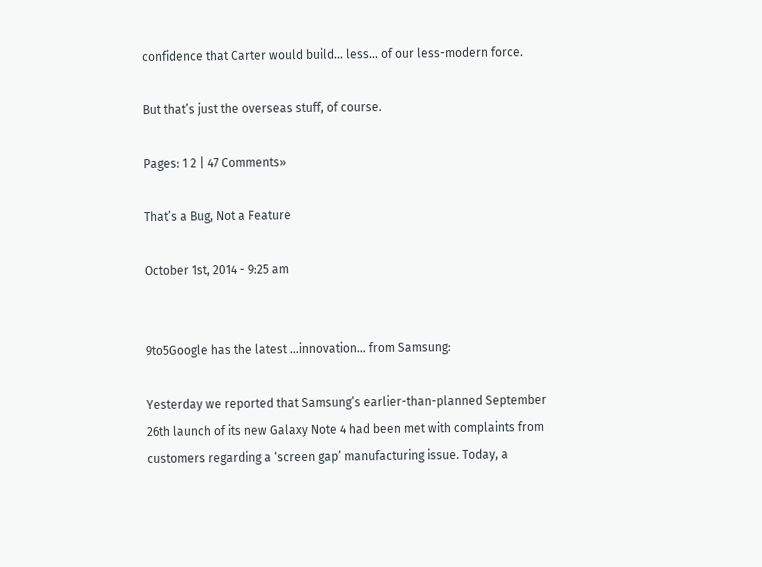confidence that Carter would build… less… of our less-modern force.

But that’s just the overseas stuff, of course.

Pages: 1 2 | 47 Comments»

That’s a Bug, Not a Feature

October 1st, 2014 - 9:25 am


9to5Google has the latest …innovation… from Samsung:

Yesterday we reported that Samsung’s earlier-than-planned September 26th launch of its new Galaxy Note 4 had been met with complaints from customers regarding a ‘screen gap’ manufacturing issue. Today, a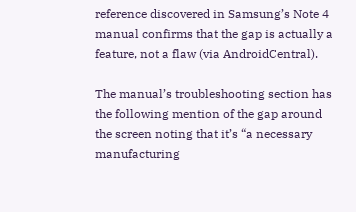reference discovered in Samsung’s Note 4 manual confirms that the gap is actually a feature, not a flaw (via AndroidCentral).

The manual’s troubleshooting section has the following mention of the gap around the screen noting that it’s “a necessary manufacturing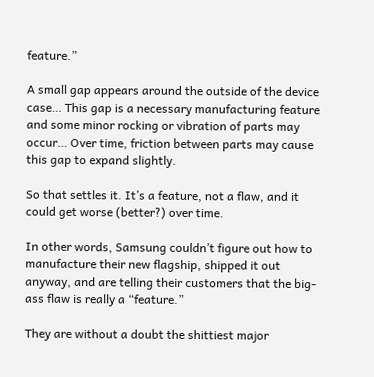feature.”

A small gap appears around the outside of the device case… This gap is a necessary manufacturing feature and some minor rocking or vibration of parts may occur… Over time, friction between parts may cause this gap to expand slightly.

So that settles it. It’s a feature, not a flaw, and it could get worse (better?) over time.

In other words, Samsung couldn’t figure out how to manufacture their new flagship, shipped it out anyway, and are telling their customers that the big-ass flaw is really a “feature.”

They are without a doubt the shittiest major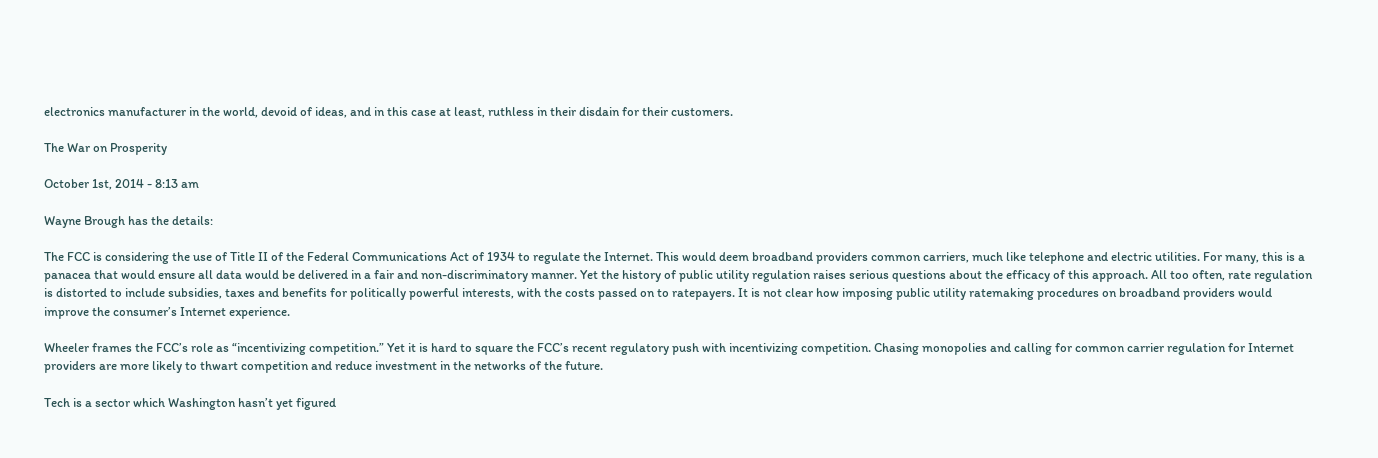electronics manufacturer in the world, devoid of ideas, and in this case at least, ruthless in their disdain for their customers.

The War on Prosperity

October 1st, 2014 - 8:13 am

Wayne Brough has the details:

The FCC is considering the use of Title II of the Federal Communications Act of 1934 to regulate the Internet. This would deem broadband providers common carriers, much like telephone and electric utilities. For many, this is a panacea that would ensure all data would be delivered in a fair and non-discriminatory manner. Yet the history of public utility regulation raises serious questions about the efficacy of this approach. All too often, rate regulation is distorted to include subsidies, taxes and benefits for politically powerful interests, with the costs passed on to ratepayers. It is not clear how imposing public utility ratemaking procedures on broadband providers would improve the consumer’s Internet experience.

Wheeler frames the FCC’s role as “incentivizing competition.” Yet it is hard to square the FCC’s recent regulatory push with incentivizing competition. Chasing monopolies and calling for common carrier regulation for Internet providers are more likely to thwart competition and reduce investment in the networks of the future.

Tech is a sector which Washington hasn’t yet figured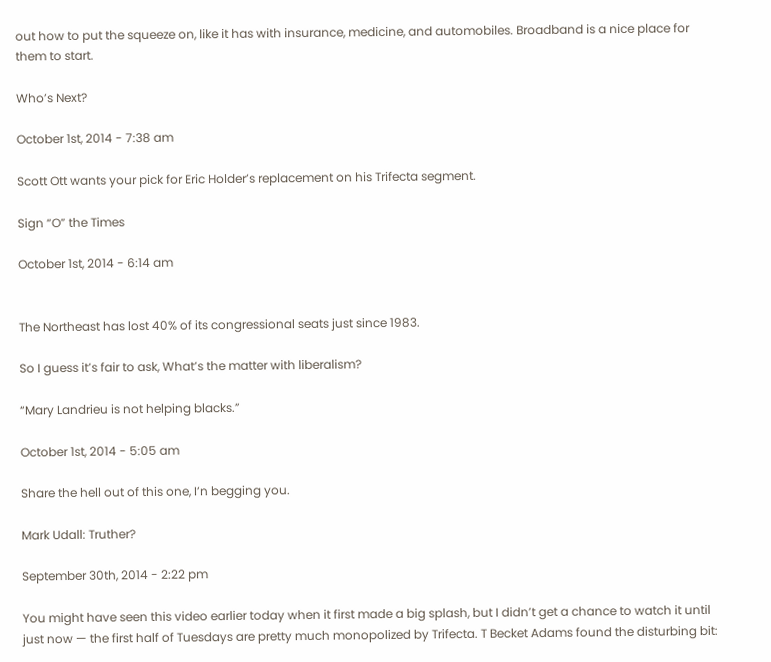out how to put the squeeze on, like it has with insurance, medicine, and automobiles. Broadband is a nice place for them to start.

Who’s Next?

October 1st, 2014 - 7:38 am

Scott Ott wants your pick for Eric Holder’s replacement on his Trifecta segment.

Sign “O” the Times

October 1st, 2014 - 6:14 am


The Northeast has lost 40% of its congressional seats just since 1983.

So I guess it’s fair to ask, What’s the matter with liberalism?

“Mary Landrieu is not helping blacks.”

October 1st, 2014 - 5:05 am

Share the hell out of this one, I’n begging you.

Mark Udall: Truther?

September 30th, 2014 - 2:22 pm

You might have seen this video earlier today when it first made a big splash, but I didn’t get a chance to watch it until just now — the first half of Tuesdays are pretty much monopolized by Trifecta. T Becket Adams found the disturbing bit: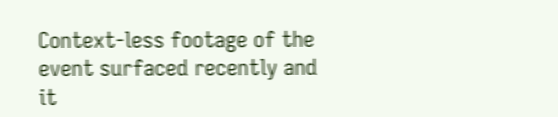Context-less footage of the event surfaced recently and it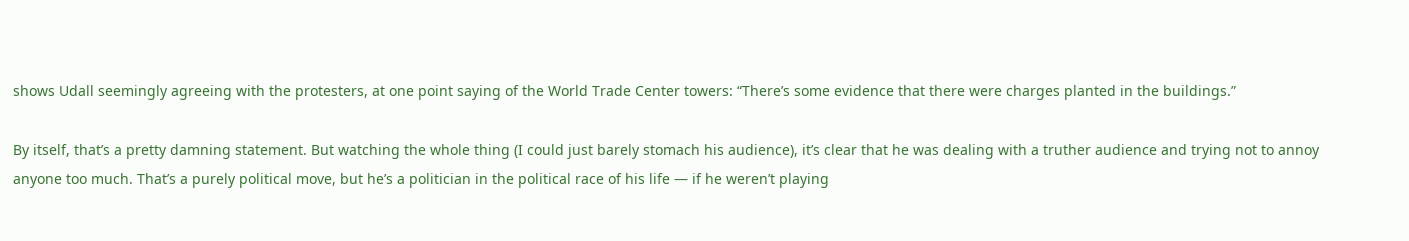shows Udall seemingly agreeing with the protesters, at one point saying of the World Trade Center towers: “There’s some evidence that there were charges planted in the buildings.”

By itself, that’s a pretty damning statement. But watching the whole thing (I could just barely stomach his audience), it’s clear that he was dealing with a truther audience and trying not to annoy anyone too much. That’s a purely political move, but he’s a politician in the political race of his life — if he weren’t playing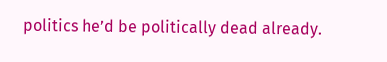politics he’d be politically dead already.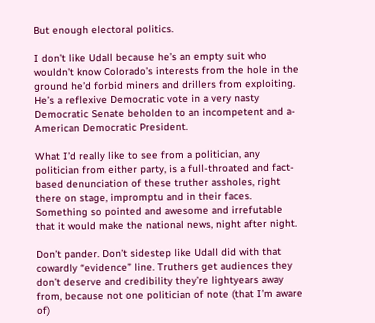But enough electoral politics.

I don’t like Udall because he’s an empty suit who wouldn’t know Colorado’s interests from the hole in the ground he’d forbid miners and drillers from exploiting. He’s a reflexive Democratic vote in a very nasty Democratic Senate beholden to an incompetent and a-American Democratic President.

What I’d really like to see from a politician, any politician from either party, is a full-throated and fact-based denunciation of these truther assholes, right there on stage, impromptu and in their faces. Something so pointed and awesome and irrefutable that it would make the national news, night after night.

Don’t pander. Don’t sidestep like Udall did with that cowardly “evidence” line. Truthers get audiences they don’t deserve and credibility they’re lightyears away from, because not one politician of note (that I’m aware of)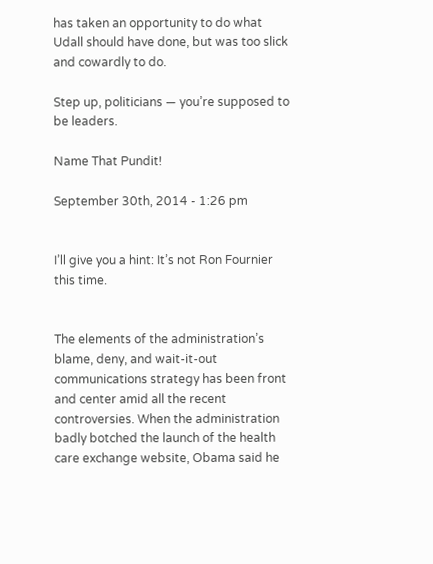has taken an opportunity to do what Udall should have done, but was too slick and cowardly to do.

Step up, politicians — you’re supposed to be leaders.

Name That Pundit!

September 30th, 2014 - 1:26 pm


I’ll give you a hint: It’s not Ron Fournier this time.


The elements of the administration’s blame, deny, and wait-it-out communications strategy has been front and center amid all the recent controversies. When the administration badly botched the launch of the health care exchange website, Obama said he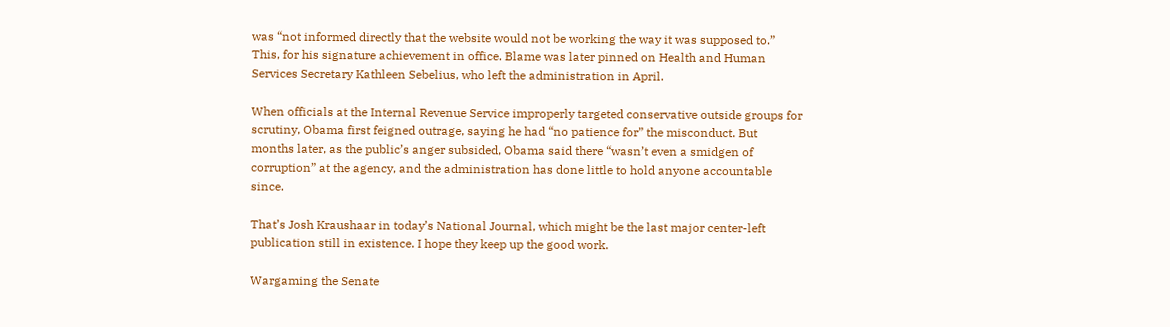was “not informed directly that the website would not be working the way it was supposed to.” This, for his signature achievement in office. Blame was later pinned on Health and Human Services Secretary Kathleen Sebelius, who left the administration in April.

When officials at the Internal Revenue Service improperly targeted conservative outside groups for scrutiny, Obama first feigned outrage, saying he had “no patience for” the misconduct. But months later, as the public’s anger subsided, Obama said there “wasn’t even a smidgen of corruption” at the agency, and the administration has done little to hold anyone accountable since.

That’s Josh Kraushaar in today’s National Journal, which might be the last major center-left publication still in existence. I hope they keep up the good work.

Wargaming the Senate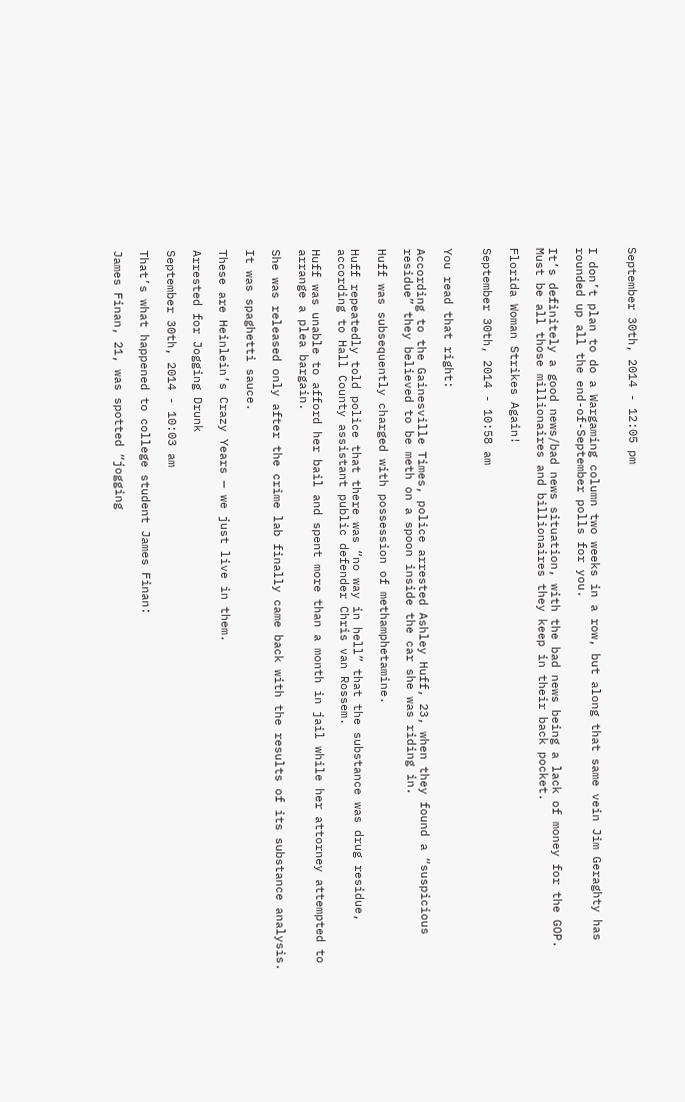September 30th, 2014 - 12:05 pm


I don’t plan to do a Wargaming column two weeks in a row, but along that same vein Jim Geraghty has rounded up all the end-of-September polls for you.

It’s definitely a good news/bad news situation, with the bad news being a lack of money for the GOP. Must be all those millionaires and billionaires they keep in their back pocket.

Florida Woman Strikes Again!

September 30th, 2014 - 10:58 am


You read that right:

According to the Gainesville Times, police arrested Ashley Huff, 23, when they found a “suspicious residue” they believed to be meth on a spoon inside the car she was riding in.

Huff was subsequently charged with possession of methamphetamine.

Huff repeatedly told police that there was “no way in hell” that the substance was drug residue, according to Hall County assistant public defender Chris van Rossem.

Huff was unable to afford her bail and spent more than a month in jail while her attorney attempted to arrange a plea bargain.

She was released only after the crime lab finally came back with the results of its substance analysis.

It was spaghetti sauce.

These are Heinlein’s Crazy Years — we just live in them.

Arrested for Jogging Drunk

September 30th, 2014 - 10:03 am

That’s what happened to college student James Finan:

James Finan, 21, was spotted “jogging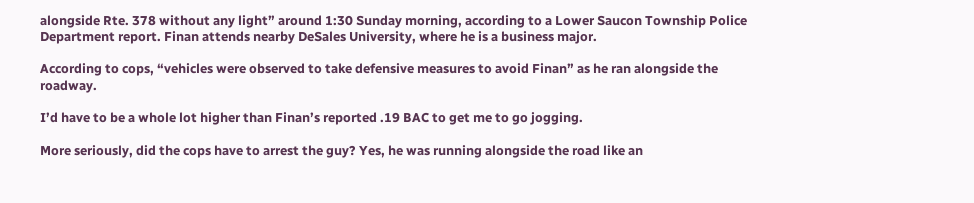alongside Rte. 378 without any light” around 1:30 Sunday morning, according to a Lower Saucon Township Police Department report. Finan attends nearby DeSales University, where he is a business major.

According to cops, “vehicles were observed to take defensive measures to avoid Finan” as he ran alongside the roadway.

I’d have to be a whole lot higher than Finan’s reported .19 BAC to get me to go jogging.

More seriously, did the cops have to arrest the guy? Yes, he was running alongside the road like an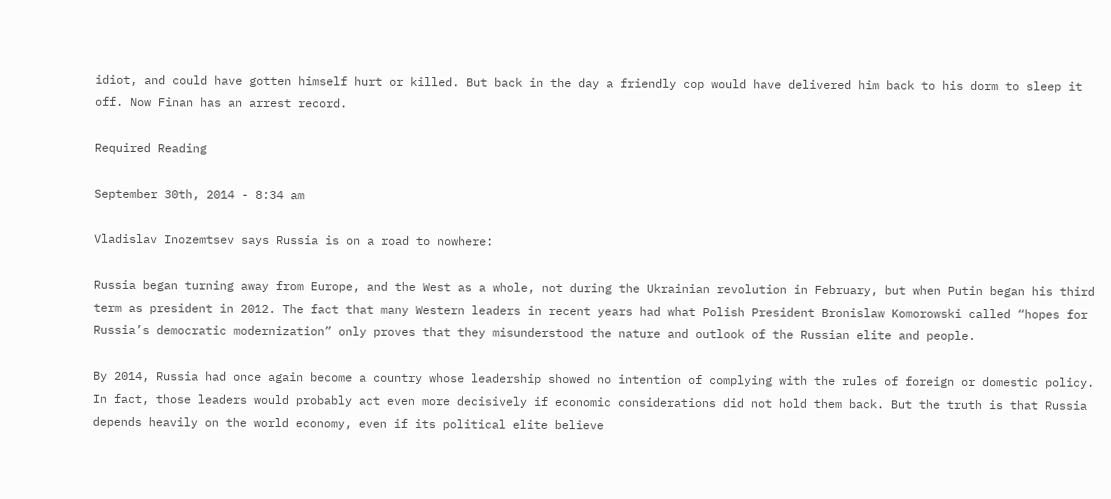idiot, and could have gotten himself hurt or killed. But back in the day a friendly cop would have delivered him back to his dorm to sleep it off. Now Finan has an arrest record.

Required Reading

September 30th, 2014 - 8:34 am

Vladislav Inozemtsev says Russia is on a road to nowhere:

Russia began turning away from Europe, and the West as a whole, not during the Ukrainian revolution in February, but when Putin began his third term as president in 2012. The fact that many Western leaders in recent years had what Polish President Bronislaw Komorowski called “hopes for Russia’s democratic modernization” only proves that they misunderstood the nature and outlook of the Russian elite and people.

By 2014, Russia had once again become a country whose leadership showed no intention of complying with the rules of foreign or domestic policy. In fact, those leaders would probably act even more decisively if economic considerations did not hold them back. But the truth is that Russia depends heavily on the world economy, even if its political elite believe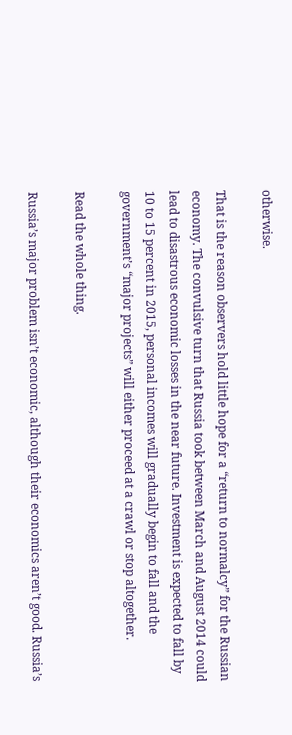otherwise.

That is the reason observers hold little hope for a “return to normalcy” for the Russian economy. The convulsive turn that Russia took between March and August 2014 could lead to disastrous economic losses in the near future. Investment is expected to fall by 10 to 15 percent in 2015, personal incomes will gradually begin to fall and the government’s “major projects” will either proceed at a crawl or stop altogether.

Read the whole thing.

Russia’s major problem isn’t economic, although their economics aren’t good. Russia’s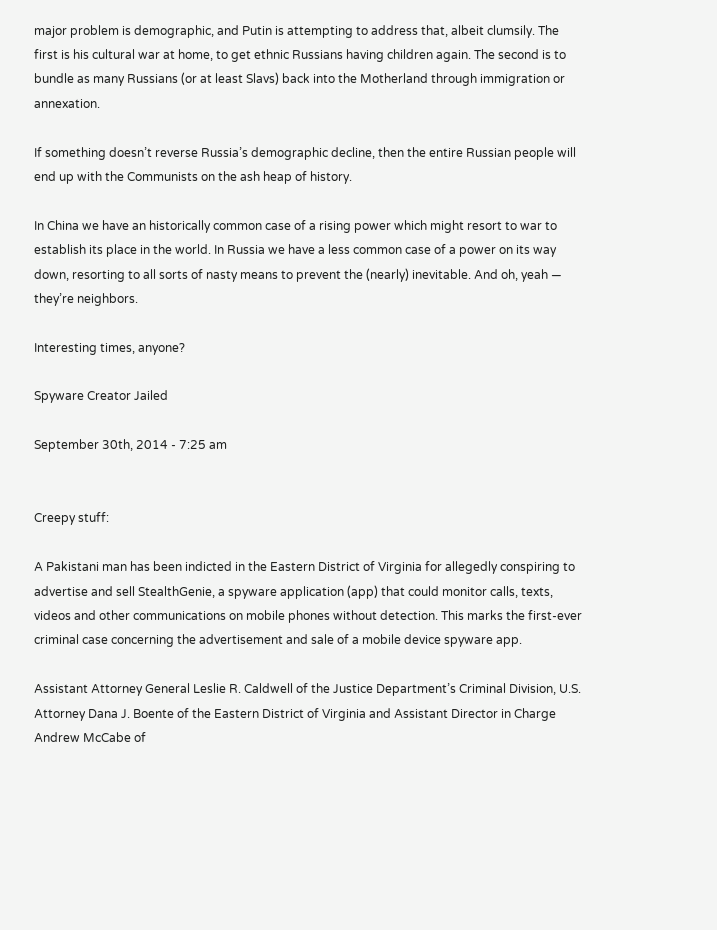major problem is demographic, and Putin is attempting to address that, albeit clumsily. The first is his cultural war at home, to get ethnic Russians having children again. The second is to bundle as many Russians (or at least Slavs) back into the Motherland through immigration or annexation.

If something doesn’t reverse Russia’s demographic decline, then the entire Russian people will end up with the Communists on the ash heap of history.

In China we have an historically common case of a rising power which might resort to war to establish its place in the world. In Russia we have a less common case of a power on its way down, resorting to all sorts of nasty means to prevent the (nearly) inevitable. And oh, yeah — they’re neighbors.

Interesting times, anyone?

Spyware Creator Jailed

September 30th, 2014 - 7:25 am


Creepy stuff:

A Pakistani man has been indicted in the Eastern District of Virginia for allegedly conspiring to advertise and sell StealthGenie, a spyware application (app) that could monitor calls, texts, videos and other communications on mobile phones without detection. This marks the first-ever criminal case concerning the advertisement and sale of a mobile device spyware app.

Assistant Attorney General Leslie R. Caldwell of the Justice Department’s Criminal Division, U.S. Attorney Dana J. Boente of the Eastern District of Virginia and Assistant Director in Charge Andrew McCabe of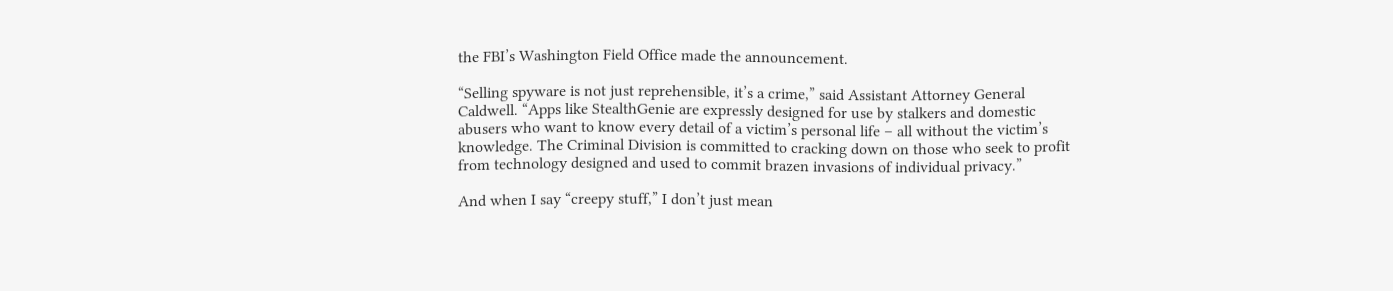the FBI’s Washington Field Office made the announcement.

“Selling spyware is not just reprehensible, it’s a crime,” said Assistant Attorney General Caldwell. “Apps like StealthGenie are expressly designed for use by stalkers and domestic abusers who want to know every detail of a victim’s personal life – all without the victim’s knowledge. The Criminal Division is committed to cracking down on those who seek to profit from technology designed and used to commit brazen invasions of individual privacy.”

And when I say “creepy stuff,” I don’t just mean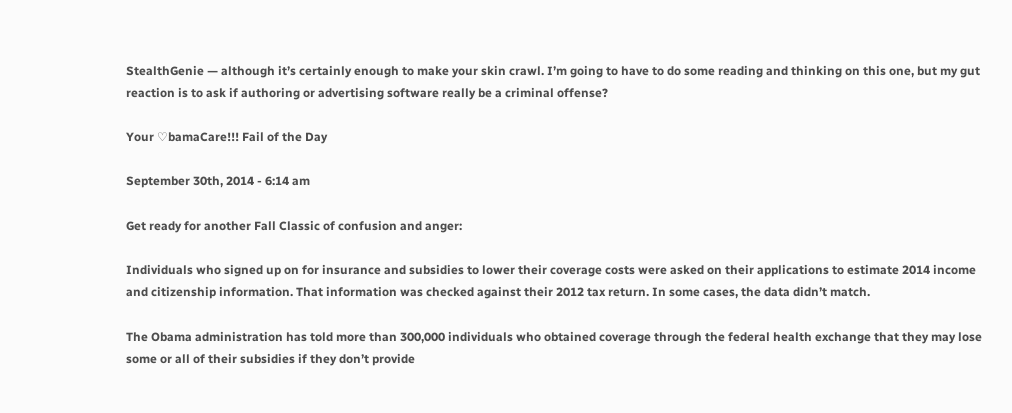StealthGenie — although it’s certainly enough to make your skin crawl. I’m going to have to do some reading and thinking on this one, but my gut reaction is to ask if authoring or advertising software really be a criminal offense?

Your ♡bamaCare!!! Fail of the Day

September 30th, 2014 - 6:14 am

Get ready for another Fall Classic of confusion and anger:

Individuals who signed up on for insurance and subsidies to lower their coverage costs were asked on their applications to estimate 2014 income and citizenship information. That information was checked against their 2012 tax return. In some cases, the data didn’t match.

The Obama administration has told more than 300,000 individuals who obtained coverage through the federal health exchange that they may lose some or all of their subsidies if they don’t provide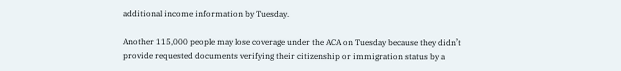additional income information by Tuesday.

Another 115,000 people may lose coverage under the ACA on Tuesday because they didn’t provide requested documents verifying their citizenship or immigration status by a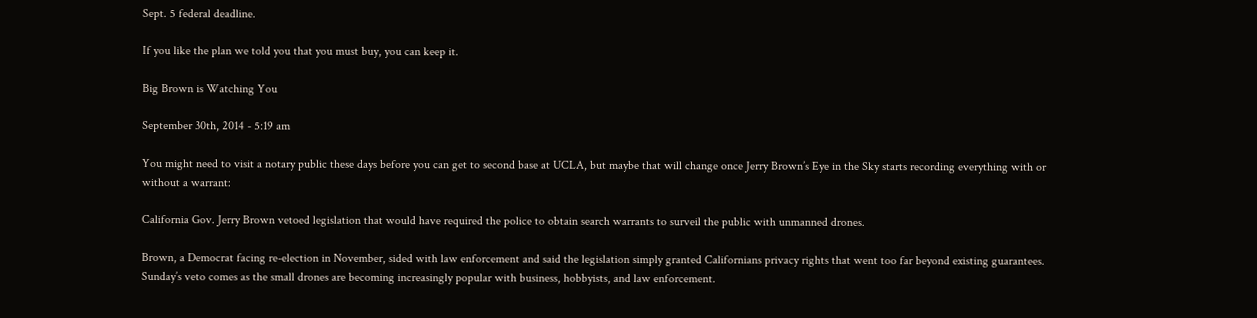Sept. 5 federal deadline.

If you like the plan we told you that you must buy, you can keep it.

Big Brown is Watching You

September 30th, 2014 - 5:19 am

You might need to visit a notary public these days before you can get to second base at UCLA, but maybe that will change once Jerry Brown’s Eye in the Sky starts recording everything with or without a warrant:

California Gov. Jerry Brown vetoed legislation that would have required the police to obtain search warrants to surveil the public with unmanned drones.

Brown, a Democrat facing re-election in November, sided with law enforcement and said the legislation simply granted Californians privacy rights that went too far beyond existing guarantees. Sunday’s veto comes as the small drones are becoming increasingly popular with business, hobbyists, and law enforcement.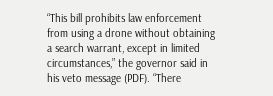“This bill prohibits law enforcement from using a drone without obtaining a search warrant, except in limited circumstances,” the governor said in his veto message (PDF). “There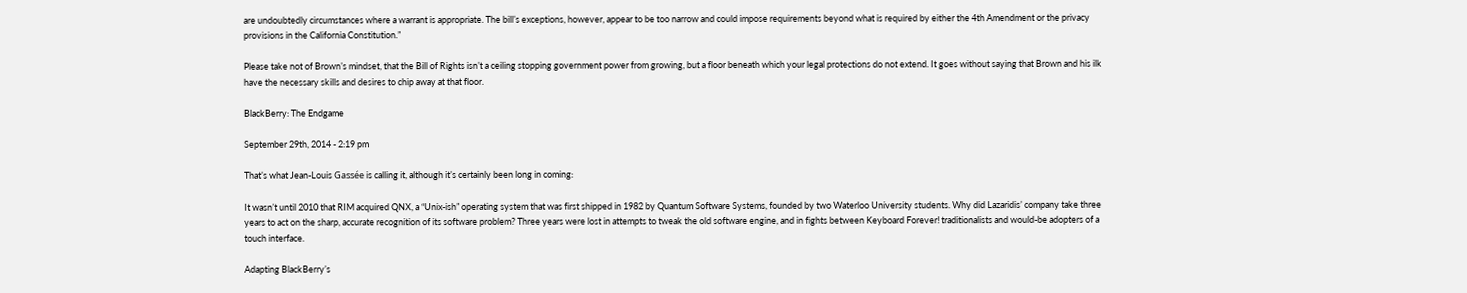are undoubtedly circumstances where a warrant is appropriate. The bill’s exceptions, however, appear to be too narrow and could impose requirements beyond what is required by either the 4th Amendment or the privacy provisions in the California Constitution.”

Please take not of Brown’s mindset, that the Bill of Rights isn’t a ceiling stopping government power from growing, but a floor beneath which your legal protections do not extend. It goes without saying that Brown and his ilk have the necessary skills and desires to chip away at that floor.

BlackBerry: The Endgame

September 29th, 2014 - 2:19 pm

That’s what Jean-Louis Gassée is calling it, although it’s certainly been long in coming:

It wasn’t until 2010 that RIM acquired QNX, a “Unix-ish” operating system that was first shipped in 1982 by Quantum Software Systems, founded by two Waterloo University students. Why did Lazaridis’ company take three years to act on the sharp, accurate recognition of its software problem? Three years were lost in attempts to tweak the old software engine, and in fights between Keyboard Forever! traditionalists and would-be adopters of a touch interface.

Adapting BlackBerry’s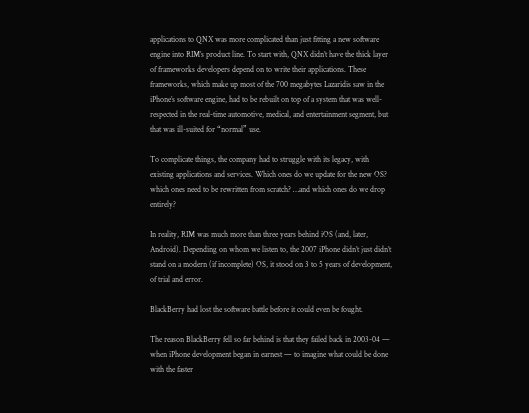applications to QNX was more complicated than just fitting a new software engine into RIM’s product line. To start with, QNX didn’t have the thick layer of frameworks developers depend on to write their applications. These frameworks, which make up most of the 700 megabytes Lazaridis saw in the iPhone’s software engine, had to be rebuilt on top of a system that was well-respected in the real-time automotive, medical, and entertainment segment, but that was ill-suited for “normal” use.

To complicate things, the company had to struggle with its legacy, with existing applications and services. Which ones do we update for the new OS? which ones need to be rewritten from scratch? …and which ones do we drop entirely?

In reality, RIM was much more than three years behind iOS (and, later, Android). Depending on whom we listen to, the 2007 iPhone didn’t just didn’t stand on a modern (if incomplete) OS, it stood on 3 to 5 years of development, of trial and error.

BlackBerry had lost the software battle before it could even be fought.

The reason BlackBerry fell so far behind is that they failed back in 2003-04 — when iPhone development began in earnest — to imagine what could be done with the faster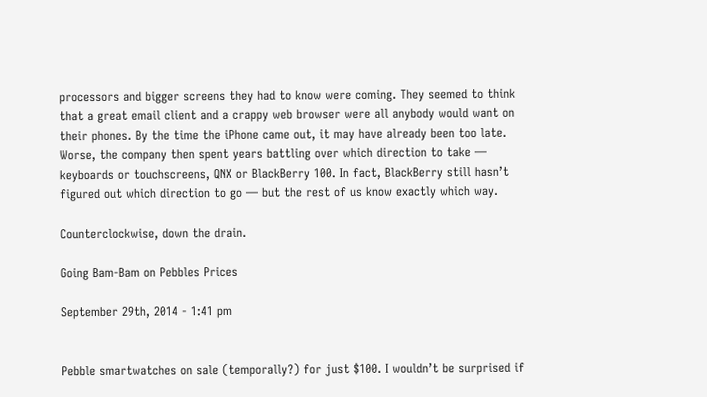processors and bigger screens they had to know were coming. They seemed to think that a great email client and a crappy web browser were all anybody would want on their phones. By the time the iPhone came out, it may have already been too late. Worse, the company then spent years battling over which direction to take — keyboards or touchscreens, QNX or BlackBerry 100. In fact, BlackBerry still hasn’t figured out which direction to go — but the rest of us know exactly which way.

Counterclockwise, down the drain.

Going Bam-Bam on Pebbles Prices

September 29th, 2014 - 1:41 pm


Pebble smartwatches on sale (temporally?) for just $100. I wouldn’t be surprised if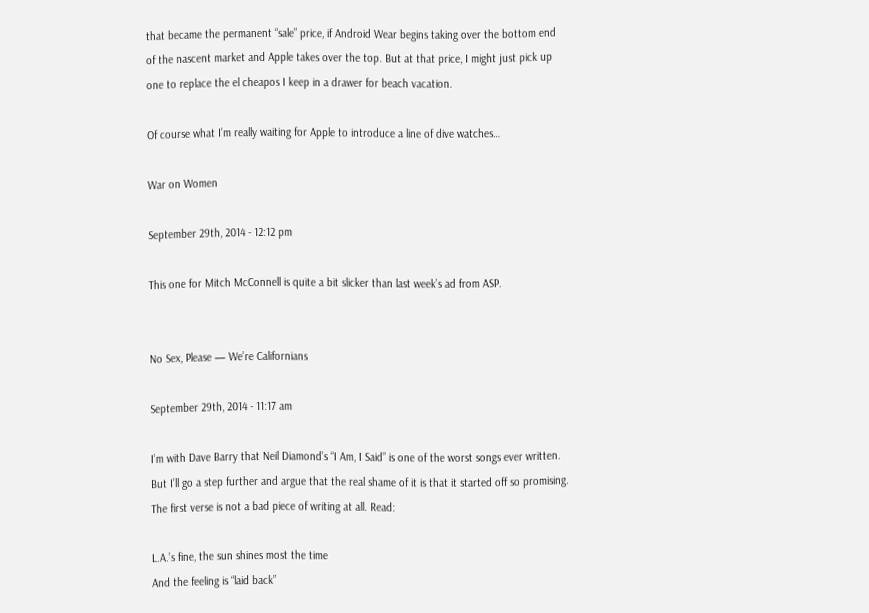that became the permanent “sale” price, if Android Wear begins taking over the bottom end of the nascent market and Apple takes over the top. But at that price, I might just pick up one to replace the el cheapos I keep in a drawer for beach vacation.

Of course what I’m really waiting for Apple to introduce a line of dive watches…

War on Women

September 29th, 2014 - 12:12 pm

This one for Mitch McConnell is quite a bit slicker than last week’s ad from ASP.


No Sex, Please — We’re Californians

September 29th, 2014 - 11:17 am

I’m with Dave Barry that Neil Diamond’s “I Am, I Said” is one of the worst songs ever written. But I’ll go a step further and argue that the real shame of it is that it started off so promising. The first verse is not a bad piece of writing at all. Read:

L.A.’s fine, the sun shines most the time
And the feeling is “laid back”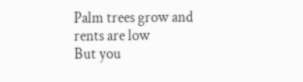Palm trees grow and rents are low
But you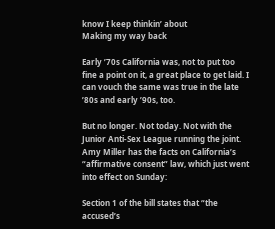know I keep thinkin’ about
Making my way back

Early ’70s California was, not to put too fine a point on it, a great place to get laid. I can vouch the same was true in the late ’80s and early ’90s, too.

But no longer. Not today. Not with the Junior Anti-Sex League running the joint. Amy Miller has the facts on California’s “affirmative consent” law, which just went into effect on Sunday:

Section 1 of the bill states that “the accused’s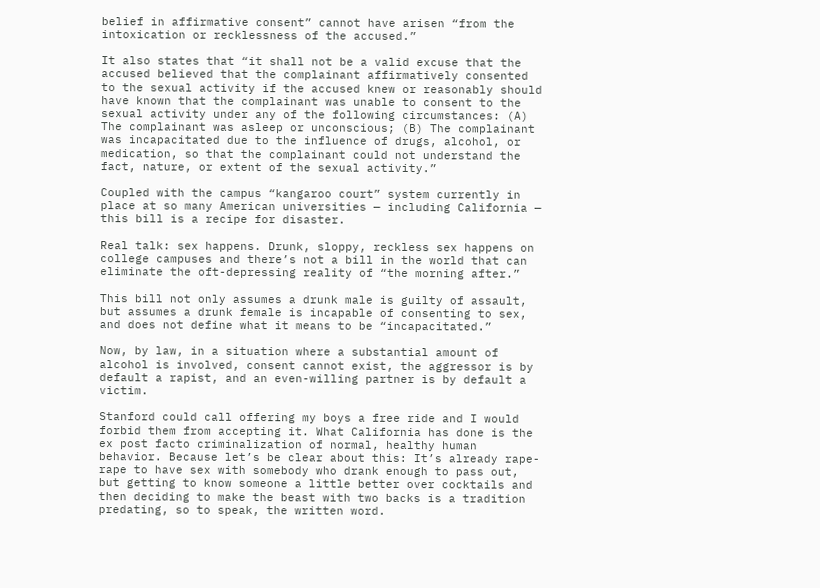belief in affirmative consent” cannot have arisen “from the intoxication or recklessness of the accused.”

It also states that “it shall not be a valid excuse that the accused believed that the complainant affirmatively consented to the sexual activity if the accused knew or reasonably should have known that the complainant was unable to consent to the sexual activity under any of the following circumstances: (A) The complainant was asleep or unconscious; (B) The complainant was incapacitated due to the influence of drugs, alcohol, or medication, so that the complainant could not understand the fact, nature, or extent of the sexual activity.”

Coupled with the campus “kangaroo court” system currently in place at so many American universities — including California — this bill is a recipe for disaster.

Real talk: sex happens. Drunk, sloppy, reckless sex happens on college campuses and there’s not a bill in the world that can eliminate the oft-depressing reality of “the morning after.”

This bill not only assumes a drunk male is guilty of assault, but assumes a drunk female is incapable of consenting to sex, and does not define what it means to be “incapacitated.”

Now, by law, in a situation where a substantial amount of alcohol is involved, consent cannot exist, the aggressor is by default a rapist, and an even-willing partner is by default a victim.

Stanford could call offering my boys a free ride and I would forbid them from accepting it. What California has done is the ex post facto criminalization of normal, healthy human behavior. Because let’s be clear about this: It’s already rape-rape to have sex with somebody who drank enough to pass out, but getting to know someone a little better over cocktails and then deciding to make the beast with two backs is a tradition predating, so to speak, the written word.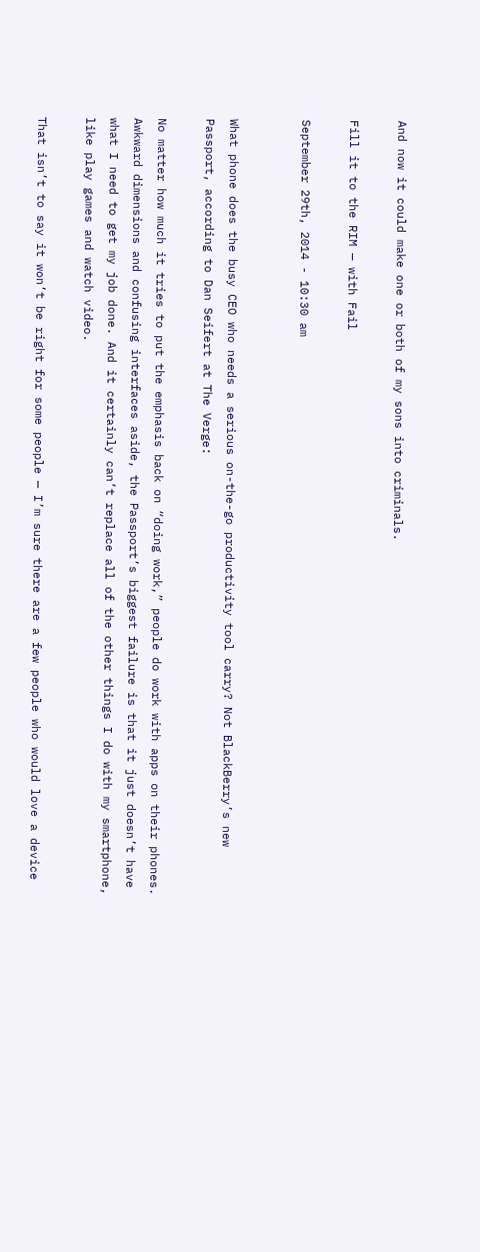And now it could make one or both of my sons into criminals.

Fill it to the RIM — with Fail

September 29th, 2014 - 10:30 am


What phone does the busy CEO who needs a serious on-the-go productivity tool carry? Not BlackBerry’s new Passport, according to Dan Seifert at The Verge:

No matter how much it tries to put the emphasis back on “doing work,” people do work with apps on their phones. Awkward dimensions and confusing interfaces aside, the Passport’s biggest failure is that it just doesn’t have what I need to get my job done. And it certainly can’t replace all of the other things I do with my smartphone, like play games and watch video.

That isn’t to say it won’t be right for some people — I’m sure there are a few people who would love a device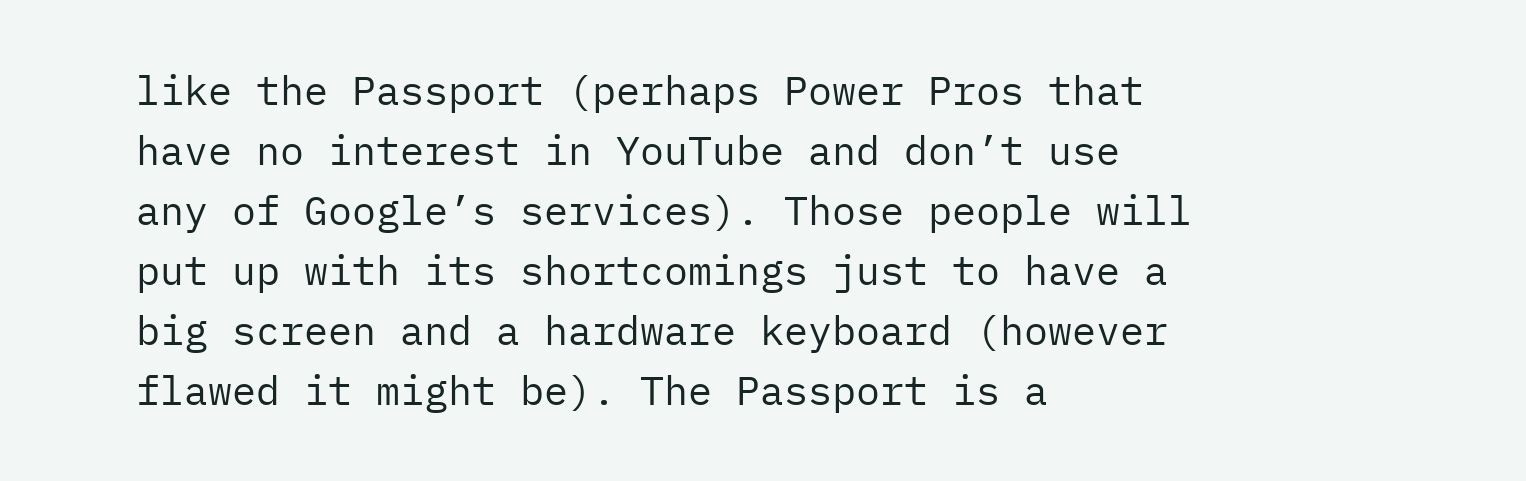like the Passport (perhaps Power Pros that have no interest in YouTube and don’t use any of Google’s services). Those people will put up with its shortcomings just to have a big screen and a hardware keyboard (however flawed it might be). The Passport is a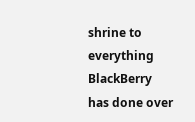shrine to everything BlackBerry has done over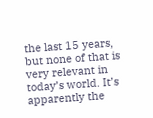the last 15 years, but none of that is very relevant in today’s world. It’s apparently the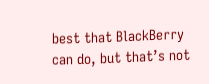best that BlackBerry can do, but that’s not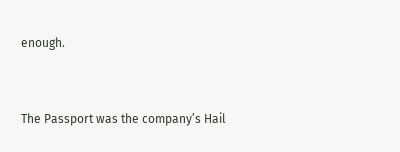enough.


The Passport was the company’s Hail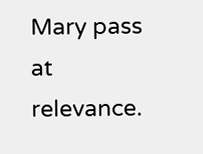Mary pass at relevance.